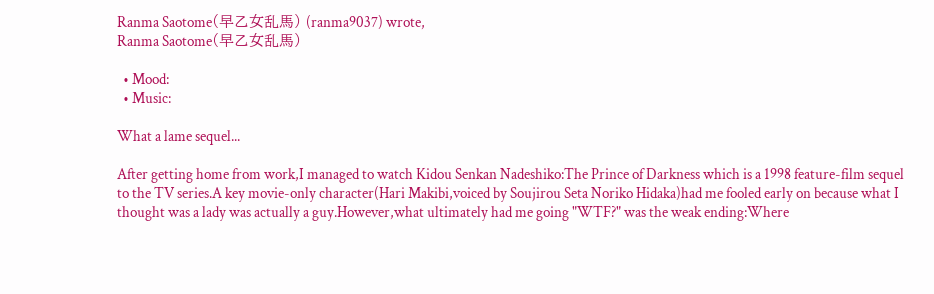Ranma Saotome(早乙女乱馬) (ranma9037) wrote,
Ranma Saotome(早乙女乱馬)

  • Mood:
  • Music:

What a lame sequel...

After getting home from work,I managed to watch Kidou Senkan Nadeshiko:The Prince of Darkness which is a 1998 feature-film sequel to the TV series.A key movie-only character(Hari Makibi,voiced by Soujirou Seta Noriko Hidaka)had me fooled early on because what I thought was a lady was actually a guy.However,what ultimately had me going "WTF?" was the weak ending:Where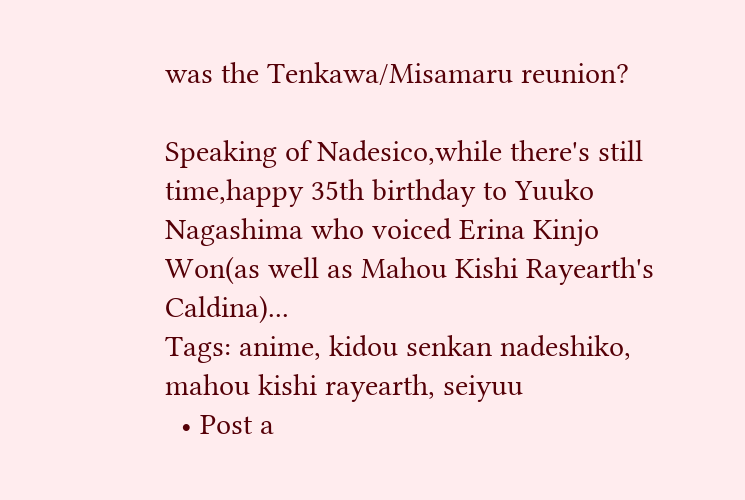was the Tenkawa/Misamaru reunion?

Speaking of Nadesico,while there's still time,happy 35th birthday to Yuuko Nagashima who voiced Erina Kinjo Won(as well as Mahou Kishi Rayearth's Caldina)...
Tags: anime, kidou senkan nadeshiko, mahou kishi rayearth, seiyuu
  • Post a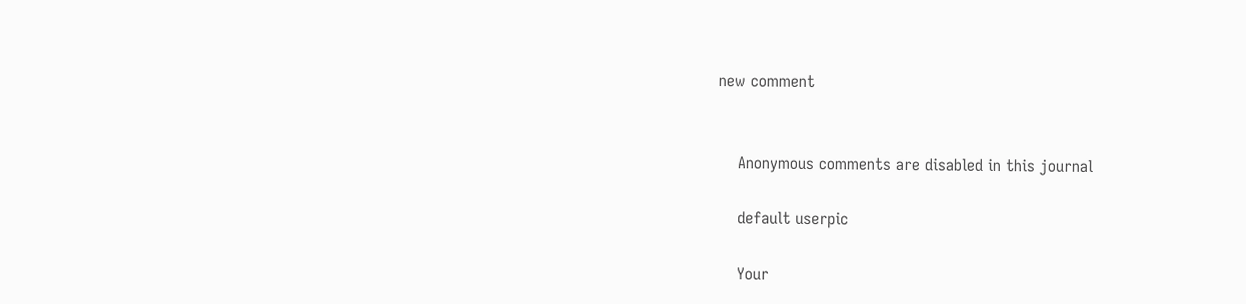new comment


    Anonymous comments are disabled in this journal

    default userpic

    Your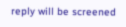reply will be screened